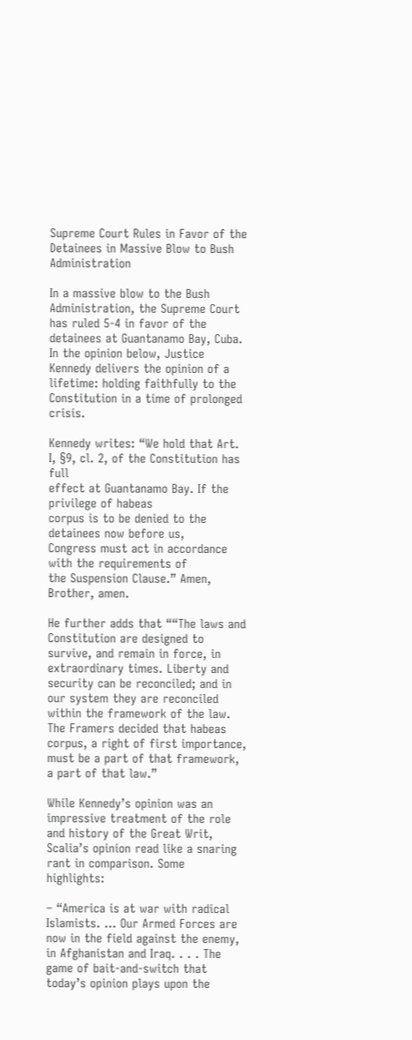Supreme Court Rules in Favor of the Detainees in Massive Blow to Bush Administration

In a massive blow to the Bush Administration, the Supreme Court has ruled 5-4 in favor of the detainees at Guantanamo Bay, Cuba. In the opinion below, Justice Kennedy delivers the opinion of a lifetime: holding faithfully to the Constitution in a time of prolonged crisis.

Kennedy writes: “We hold that Art. I, §9, cl. 2, of the Constitution has full
effect at Guantanamo Bay. If the privilege of habeas
corpus is to be denied to the detainees now before us,
Congress must act in accordance with the requirements of
the Suspension Clause.” Amen, Brother, amen.

He further adds that ““The laws and Constitution are designed to survive, and remain in force, in extraordinary times. Liberty and security can be reconciled; and in our system they are reconciled within the framework of the law. The Framers decided that habeas corpus, a right of first importance, must be a part of that framework, a part of that law.”

While Kennedy’s opinion was an impressive treatment of the role and history of the Great Writ, Scalia’s opinion read like a snaring rant in comparison. Some highlights:

– “America is at war with radical Islamists. … Our Armed Forces are now in the field against the enemy, in Afghanistan and Iraq. . . . The game of bait-and-switch that today’s opinion plays upon the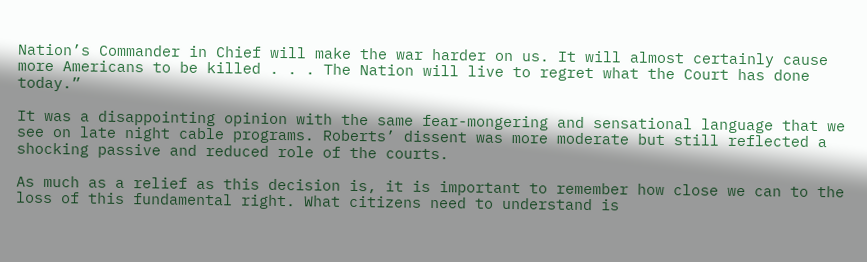Nation’s Commander in Chief will make the war harder on us. It will almost certainly cause more Americans to be killed . . . The Nation will live to regret what the Court has done today.”

It was a disappointing opinion with the same fear-mongering and sensational language that we see on late night cable programs. Roberts’ dissent was more moderate but still reflected a shocking passive and reduced role of the courts.

As much as a relief as this decision is, it is important to remember how close we can to the loss of this fundamental right. What citizens need to understand is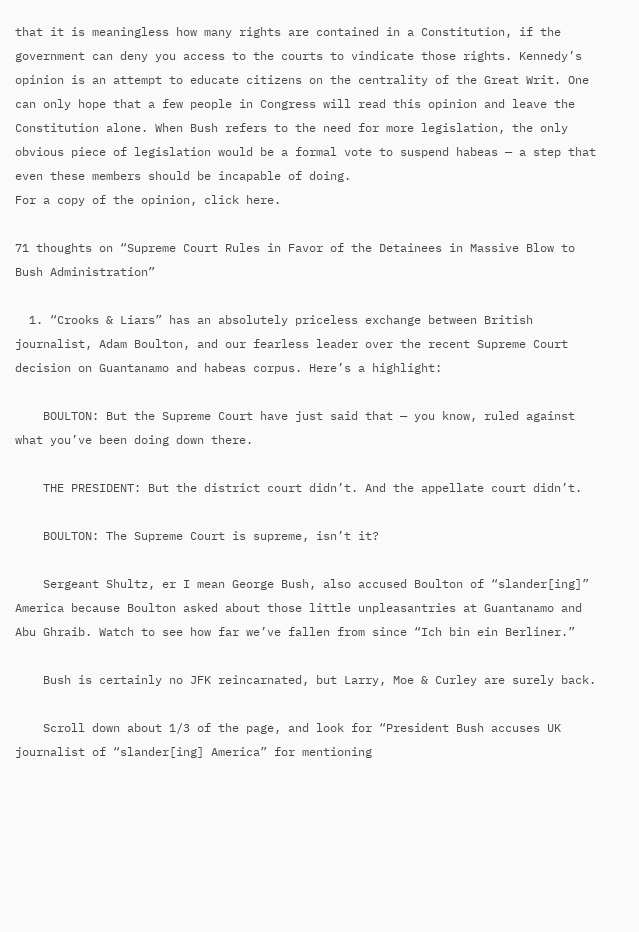that it is meaningless how many rights are contained in a Constitution, if the government can deny you access to the courts to vindicate those rights. Kennedy’s opinion is an attempt to educate citizens on the centrality of the Great Writ. One can only hope that a few people in Congress will read this opinion and leave the Constitution alone. When Bush refers to the need for more legislation, the only obvious piece of legislation would be a formal vote to suspend habeas — a step that even these members should be incapable of doing.
For a copy of the opinion, click here.

71 thoughts on “Supreme Court Rules in Favor of the Detainees in Massive Blow to Bush Administration”

  1. “Crooks & Liars” has an absolutely priceless exchange between British journalist, Adam Boulton, and our fearless leader over the recent Supreme Court decision on Guantanamo and habeas corpus. Here’s a highlight:

    BOULTON: But the Supreme Court have just said that — you know, ruled against what you’ve been doing down there.

    THE PRESIDENT: But the district court didn’t. And the appellate court didn’t.

    BOULTON: The Supreme Court is supreme, isn’t it?

    Sergeant Shultz, er I mean George Bush, also accused Boulton of “slander[ing]” America because Boulton asked about those little unpleasantries at Guantanamo and Abu Ghraib. Watch to see how far we’ve fallen from since “Ich bin ein Berliner.”

    Bush is certainly no JFK reincarnated, but Larry, Moe & Curley are surely back.

    Scroll down about 1/3 of the page, and look for “President Bush accuses UK journalist of “slander[ing] America” for mentioning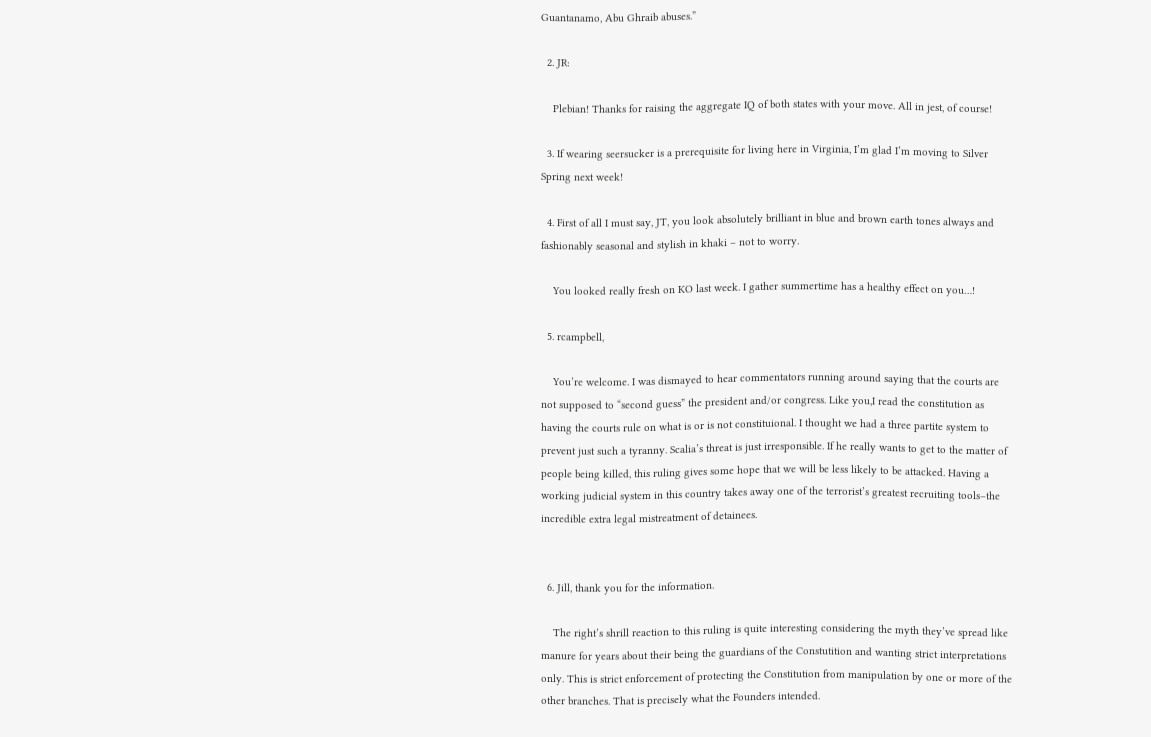Guantanamo, Abu Ghraib abuses.”

  2. JR:

    Plebian! Thanks for raising the aggregate IQ of both states with your move. All in jest, of course!

  3. If wearing seersucker is a prerequisite for living here in Virginia, I’m glad I’m moving to Silver Spring next week!

  4. First of all I must say, JT, you look absolutely brilliant in blue and brown earth tones always and fashionably seasonal and stylish in khaki – not to worry.

    You looked really fresh on KO last week. I gather summertime has a healthy effect on you…!

  5. rcampbell,

    You’re welcome. I was dismayed to hear commentators running around saying that the courts are not supposed to “second guess” the president and/or congress. Like you,I read the constitution as having the courts rule on what is or is not constituional. I thought we had a three partite system to prevent just such a tyranny. Scalia’s threat is just irresponsible. If he really wants to get to the matter of people being killed, this ruling gives some hope that we will be less likely to be attacked. Having a working judicial system in this country takes away one of the terrorist’s greatest recruiting tools–the incredible extra legal mistreatment of detainees.


  6. Jill, thank you for the information.

    The right’s shrill reaction to this ruling is quite interesting considering the myth they’ve spread like manure for years about their being the guardians of the Constutition and wanting strict interpretations only. This is strict enforcement of protecting the Constitution from manipulation by one or more of the other branches. That is precisely what the Founders intended.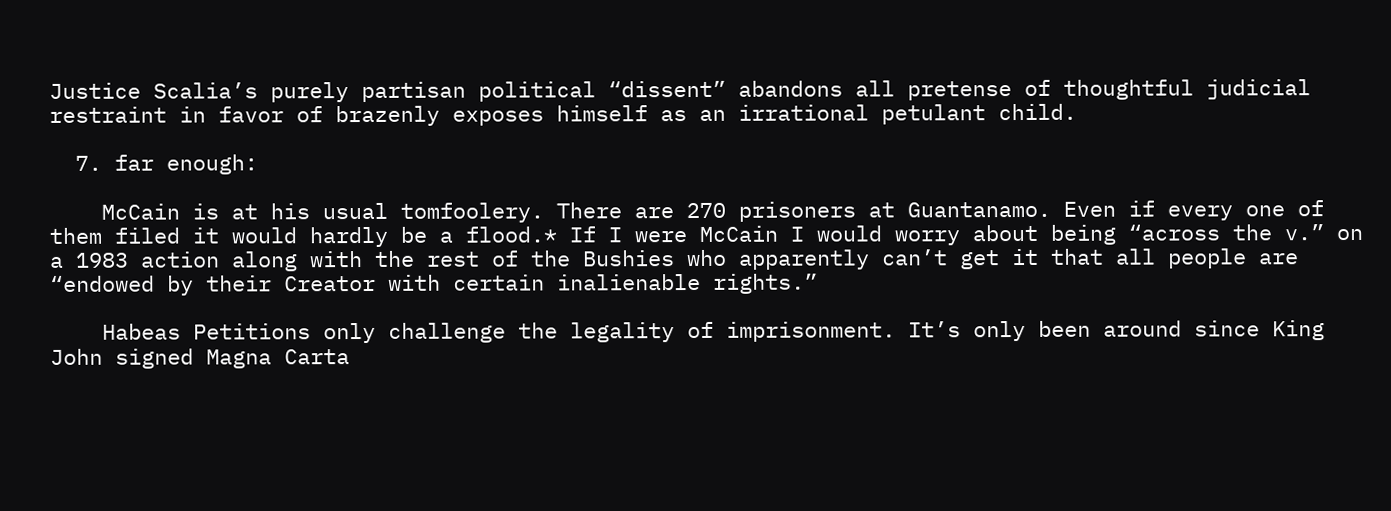Justice Scalia’s purely partisan political “dissent” abandons all pretense of thoughtful judicial restraint in favor of brazenly exposes himself as an irrational petulant child.

  7. far enough:

    McCain is at his usual tomfoolery. There are 270 prisoners at Guantanamo. Even if every one of them filed it would hardly be a flood.* If I were McCain I would worry about being “across the v.” on a 1983 action along with the rest of the Bushies who apparently can’t get it that all people are “endowed by their Creator with certain inalienable rights.”

    Habeas Petitions only challenge the legality of imprisonment. It’s only been around since King John signed Magna Carta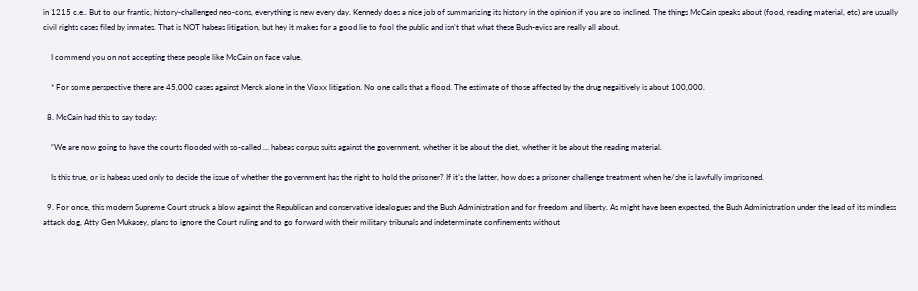in 1215 c.e.. But to our frantic, history-challenged neo-cons, everything is new every day. Kennedy does a nice job of summarizing its history in the opinion if you are so inclined. The things McCain speaks about (food, reading material, etc) are usually civil rights cases filed by inmates. That is NOT habeas litigation, but hey it makes for a good lie to fool the public and isn’t that what these Bush-evics are really all about.

    I commend you on not accepting these people like McCain on face value.

    * For some perspective there are 45,000 cases against Merck alone in the Vioxx litigation. No one calls that a flood. The estimate of those affected by the drug negaitively is about 100,000.

  8. McCain had this to say today:

    “We are now going to have the courts flooded with so-called … habeas corpus suits against the government, whether it be about the diet, whether it be about the reading material.

    Is this true, or is habeas used only to decide the issue of whether the government has the right to hold the prisoner? If it’s the latter, how does a prisoner challenge treatment when he/she is lawfully imprisoned.

  9. For once, this modern Supreme Court struck a blow against the Republican and conservative idealogues and the Bush Administration and for freedom and liberty. As might have been expected, the Bush Administration under the lead of its mindless attack dog, Atty Gen Mukasey, plans to ignore the Court ruling and to go forward with their military tribunals and indeterminate confinements without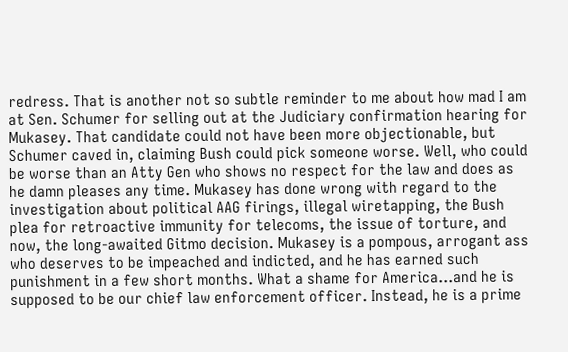redress. That is another not so subtle reminder to me about how mad I am at Sen. Schumer for selling out at the Judiciary confirmation hearing for Mukasey. That candidate could not have been more objectionable, but Schumer caved in, claiming Bush could pick someone worse. Well, who could be worse than an Atty Gen who shows no respect for the law and does as he damn pleases any time. Mukasey has done wrong with regard to the investigation about political AAG firings, illegal wiretapping, the Bush plea for retroactive immunity for telecoms, the issue of torture, and now, the long-awaited Gitmo decision. Mukasey is a pompous, arrogant ass who deserves to be impeached and indicted, and he has earned such punishment in a few short months. What a shame for America…and he is supposed to be our chief law enforcement officer. Instead, he is a prime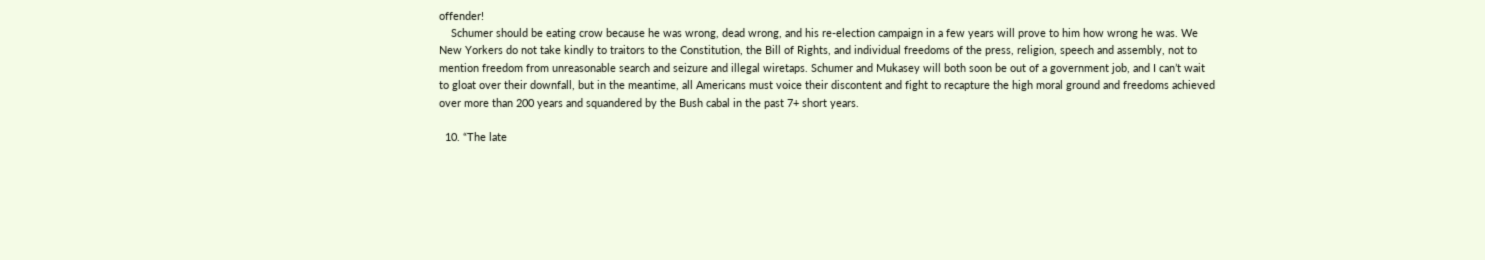offender!
    Schumer should be eating crow because he was wrong, dead wrong, and his re-election campaign in a few years will prove to him how wrong he was. We New Yorkers do not take kindly to traitors to the Constitution, the Bill of Rights, and individual freedoms of the press, religion, speech and assembly, not to mention freedom from unreasonable search and seizure and illegal wiretaps. Schumer and Mukasey will both soon be out of a government job, and I can’t wait to gloat over their downfall, but in the meantime, all Americans must voice their discontent and fight to recapture the high moral ground and freedoms achieved over more than 200 years and squandered by the Bush cabal in the past 7+ short years.

  10. “The late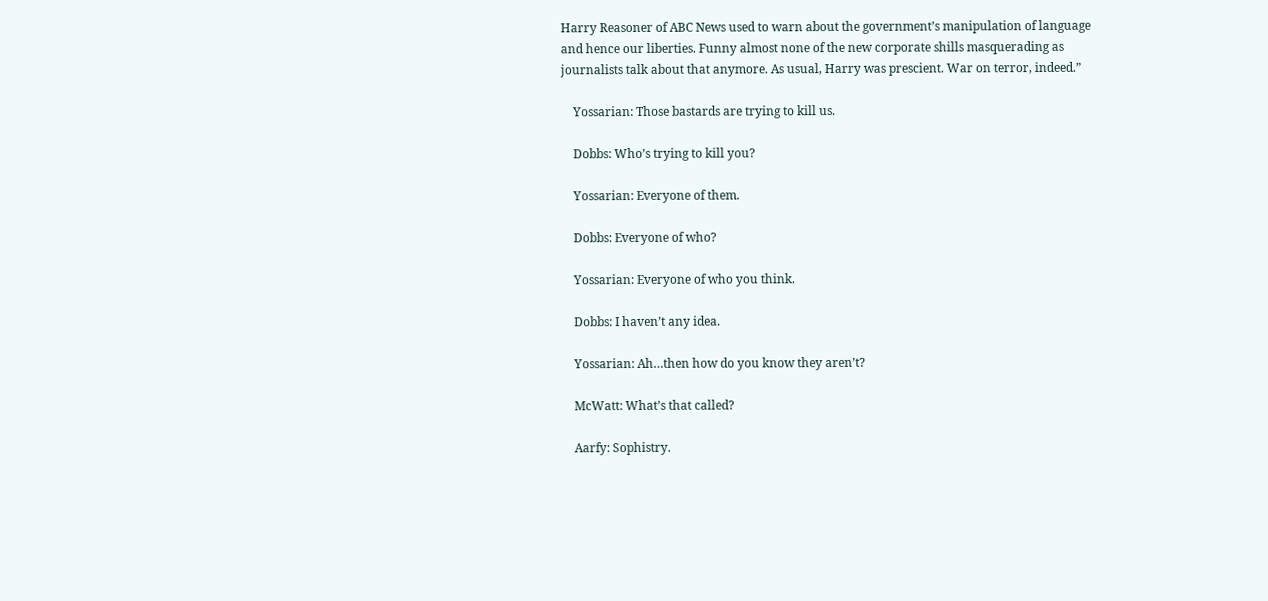Harry Reasoner of ABC News used to warn about the government’s manipulation of language and hence our liberties. Funny almost none of the new corporate shills masquerading as journalists talk about that anymore. As usual, Harry was prescient. War on terror, indeed.”

    Yossarian: Those bastards are trying to kill us.

    Dobbs: Who’s trying to kill you?

    Yossarian: Everyone of them.

    Dobbs: Everyone of who?

    Yossarian: Everyone of who you think.

    Dobbs: I haven’t any idea.

    Yossarian: Ah…then how do you know they aren’t?

    McWatt: What’s that called?

    Aarfy: Sophistry.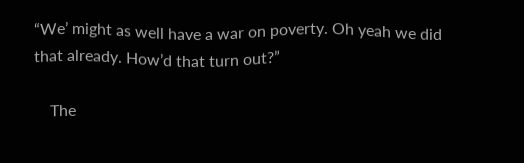“We’ might as well have a war on poverty. Oh yeah we did that already. How’d that turn out?”

    The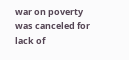war on poverty was canceled for lack of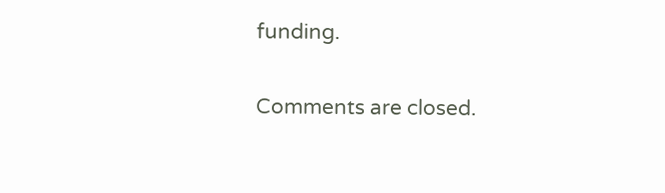funding.

Comments are closed.